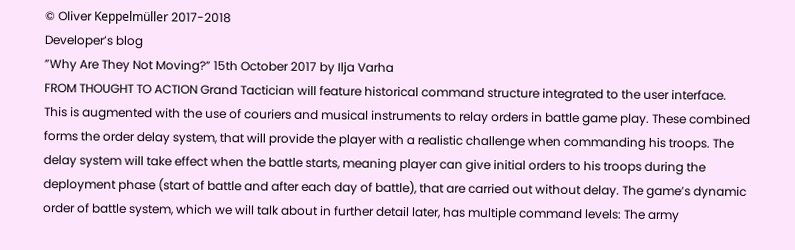© Oliver Keppelmüller 2017-2018
Developer’s blog
”Why Are They Not Moving?” 15th October 2017 by Ilja Varha
FROM THOUGHT TO ACTION Grand Tactician will feature historical command structure integrated to the user interface. This is augmented with the use of couriers and musical instruments to relay orders in battle game play. These combined forms the order delay system, that will provide the player with a realistic challenge when commanding his troops. The delay system will take effect when the battle starts, meaning player can give initial orders to his troops during the deployment phase (start of battle and after each day of battle), that are carried out without delay. The game’s dynamic order of battle system, which we will talk about in further detail later, has multiple command levels: The army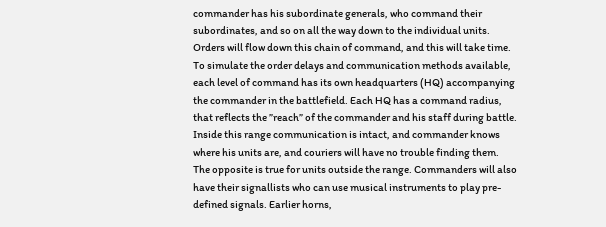commander has his subordinate generals, who command their subordinates, and so on all the way down to the individual units. Orders will flow down this chain of command, and this will take time. To simulate the order delays and communication methods available, each level of command has its own headquarters (HQ) accompanying the commander in the battlefield. Each HQ has a command radius, that reflects the ”reach” of the commander and his staff during battle. Inside this range communication is intact, and commander knows where his units are, and couriers will have no trouble finding them. The opposite is true for units outside the range. Commanders will also have their signallists who can use musical instruments to play pre- defined signals. Earlier horns,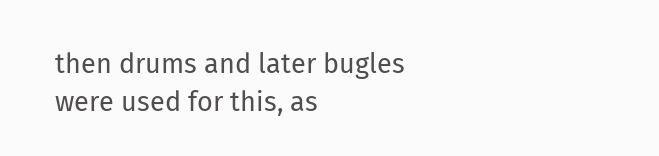then drums and later bugles were used for this, as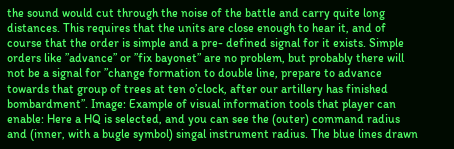the sound would cut through the noise of the battle and carry quite long distances. This requires that the units are close enough to hear it, and of course that the order is simple and a pre- defined signal for it exists. Simple orders like ”advance” or ”fix bayonet” are no problem, but probably there will not be a signal for ”change formation to double line, prepare to advance towards that group of trees at ten o’clock, after our artillery has finished bombardment”. Image: Example of visual information tools that player can enable: Here a HQ is selected, and you can see the (outer) command radius and (inner, with a bugle symbol) singal instrument radius. The blue lines drawn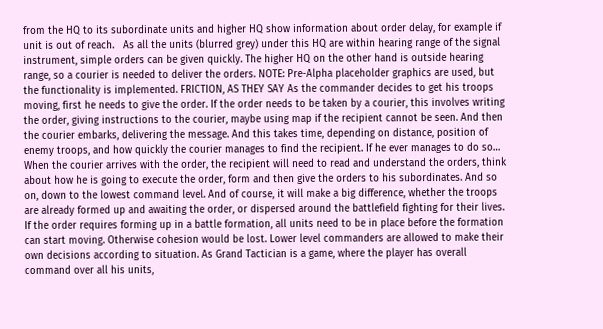from the HQ to its subordinate units and higher HQ show information about order delay, for example if unit is out of reach.   As all the units (blurred grey) under this HQ are within hearing range of the signal instrument, simple orders can be given quickly. The higher HQ on the other hand is outside hearing range, so a courier is needed to deliver the orders. NOTE: Pre-Alpha placeholder graphics are used, but the functionality is implemented. FRICTION, AS THEY SAY As the commander decides to get his troops moving, first he needs to give the order. If the order needs to be taken by a courier, this involves writing the order, giving instructions to the courier, maybe using map if the recipient cannot be seen. And then the courier embarks, delivering the message. And this takes time, depending on distance, position of enemy troops, and how quickly the courier manages to find the recipient. If he ever manages to do so… When the courier arrives with the order, the recipient will need to read and understand the orders, think about how he is going to execute the order, form and then give the orders to his subordinates. And so on, down to the lowest command level. And of course, it will make a big difference, whether the troops are already formed up and awaiting the order, or dispersed around the battlefield fighting for their lives. If the order requires forming up in a battle formation, all units need to be in place before the formation can start moving. Otherwise cohesion would be lost. Lower level commanders are allowed to make their own decisions according to situation. As Grand Tactician is a game, where the player has overall command over all his units,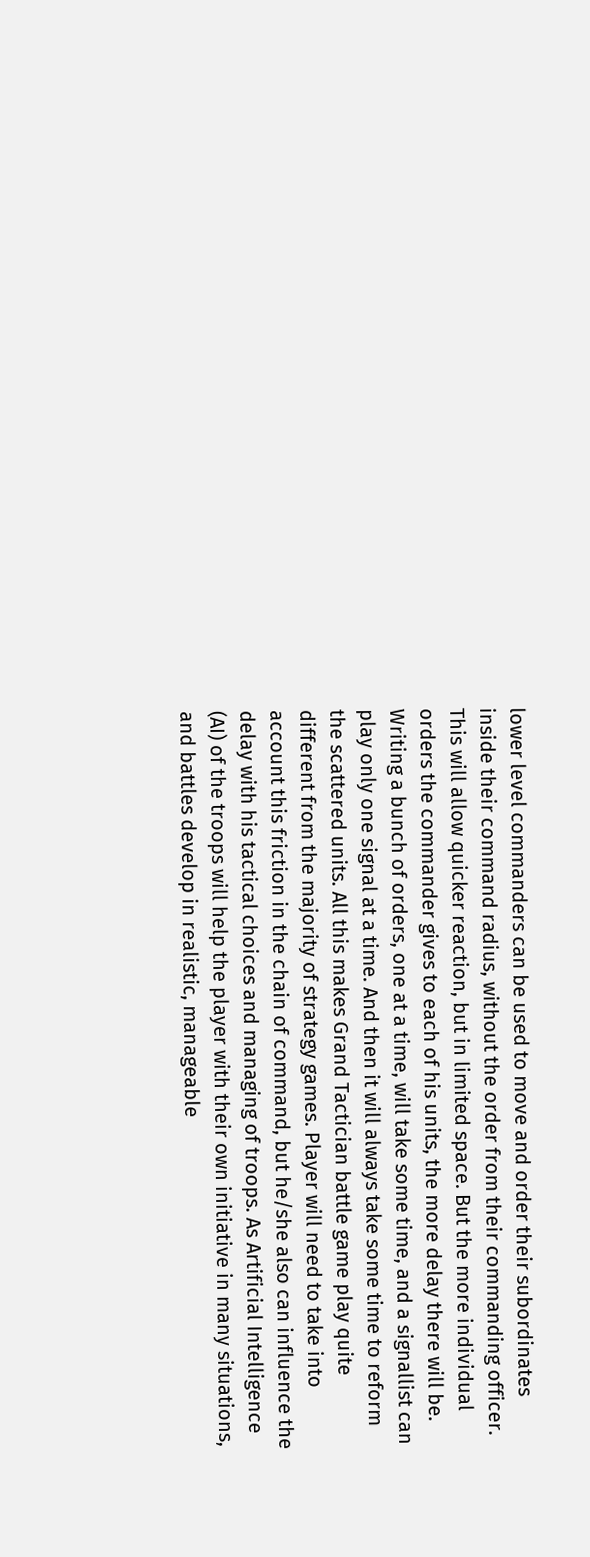lower level commanders can be used to move and order their subordinates inside their command radius, without the order from their commanding officer. This will allow quicker reaction, but in limited space. But the more individual orders the commander gives to each of his units, the more delay there will be. Writing a bunch of orders, one at a time, will take some time, and a signallist can play only one signal at a time. And then it will always take some time to reform the scattered units. All this makes Grand Tactician battle game play quite different from the majority of strategy games. Player will need to take into account this friction in the chain of command, but he/she also can influence the delay with his tactical choices and managing of troops. As Artificial Intelligence (AI) of the troops will help the player with their own initiative in many situations, and battles develop in realistic, manageable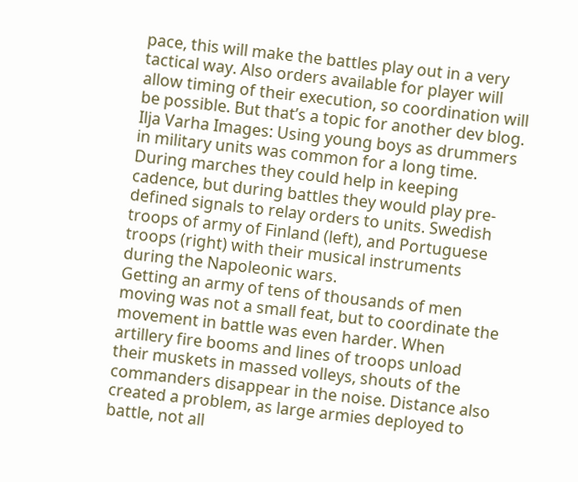pace, this will make the battles play out in a very tactical way. Also orders available for player will allow timing of their execution, so coordination will be possible. But that’s a topic for another dev blog. Ilja Varha Images: Using young boys as drummers in military units was common for a long time. During marches they could help in keeping cadence, but during battles they would play pre- defined signals to relay orders to units. Swedish troops of army of Finland (left), and Portuguese troops (right) with their musical instruments during the Napoleonic wars.
Getting an army of tens of thousands of men moving was not a small feat, but to coordinate the movement in battle was even harder. When artillery fire booms and lines of troops unload their muskets in massed volleys, shouts of the commanders disappear in the noise. Distance also created a problem, as large armies deployed to battle, not all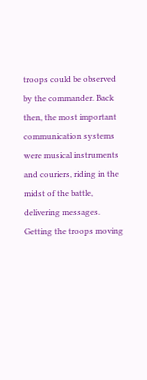troops could be observed by the commander. Back then, the most important communication systems were musical instruments and couriers, riding in the midst of the battle, delivering messages. Getting the troops moving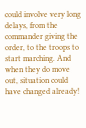could involve very long delays, from the commander giving the order, to the troops to start marching. And when they do move out, situation could have changed already!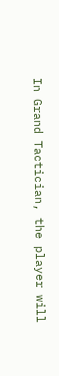In Grand Tactician, the player will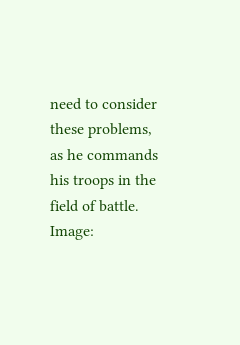need to consider these problems, as he commands his troops in the field of battle.
Image: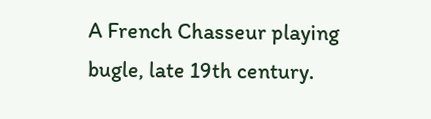A French Chasseur playing bugle, late 19th century.